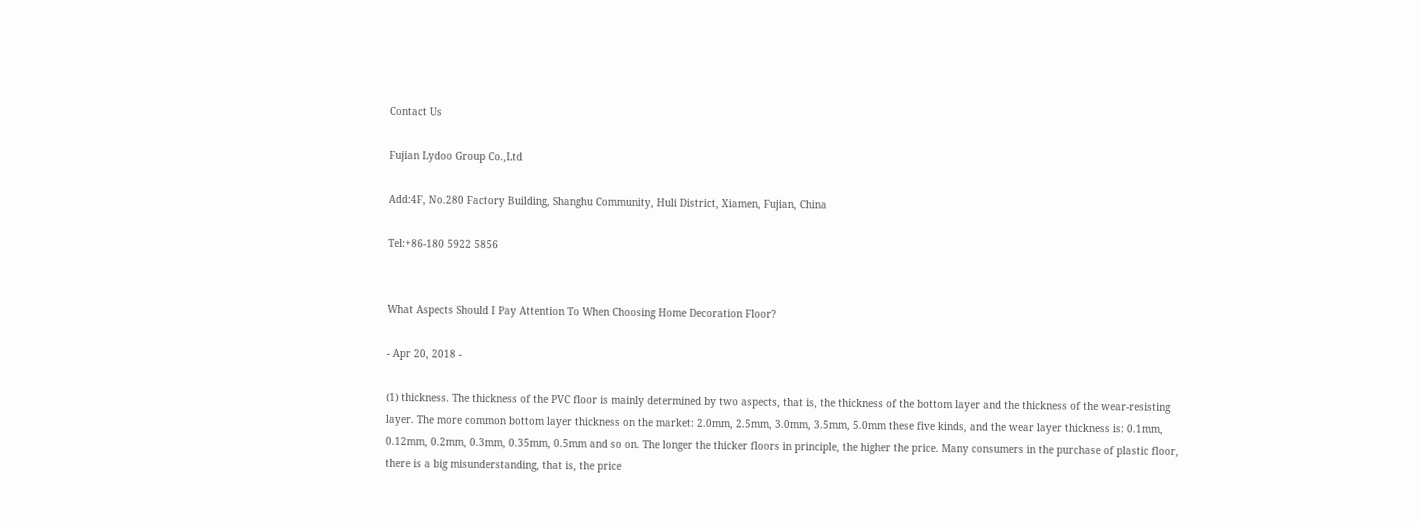Contact Us

Fujian Lydoo Group Co.,Ltd

Add:4F, No.280 Factory Building, Shanghu Community, Huli District, Xiamen, Fujian, China

Tel:+86-180 5922 5856


What Aspects Should I Pay Attention To When Choosing Home Decoration Floor?

- Apr 20, 2018 -

(1) thickness. The thickness of the PVC floor is mainly determined by two aspects, that is, the thickness of the bottom layer and the thickness of the wear-resisting layer. The more common bottom layer thickness on the market: 2.0mm, 2.5mm, 3.0mm, 3.5mm, 5.0mm these five kinds, and the wear layer thickness is: 0.1mm, 0.12mm, 0.2mm, 0.3mm, 0.35mm, 0.5mm and so on. The longer the thicker floors in principle, the higher the price. Many consumers in the purchase of plastic floor, there is a big misunderstanding, that is, the price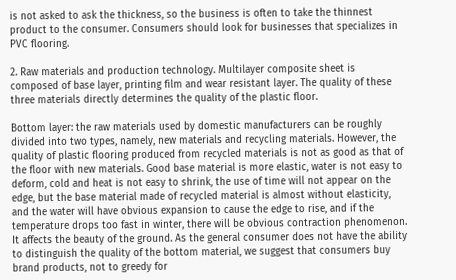is not asked to ask the thickness, so the business is often to take the thinnest product to the consumer. Consumers should look for businesses that specializes in PVC flooring.

2. Raw materials and production technology. Multilayer composite sheet is composed of base layer, printing film and wear resistant layer. The quality of these three materials directly determines the quality of the plastic floor.

Bottom layer: the raw materials used by domestic manufacturers can be roughly divided into two types, namely, new materials and recycling materials. However, the quality of plastic flooring produced from recycled materials is not as good as that of the floor with new materials. Good base material is more elastic, water is not easy to deform, cold and heat is not easy to shrink, the use of time will not appear on the edge, but the base material made of recycled material is almost without elasticity, and the water will have obvious expansion to cause the edge to rise, and if the temperature drops too fast in winter, there will be obvious contraction phenomenon. It affects the beauty of the ground. As the general consumer does not have the ability to distinguish the quality of the bottom material, we suggest that consumers buy brand products, not to greedy for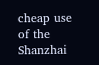cheap use of the Shanzhai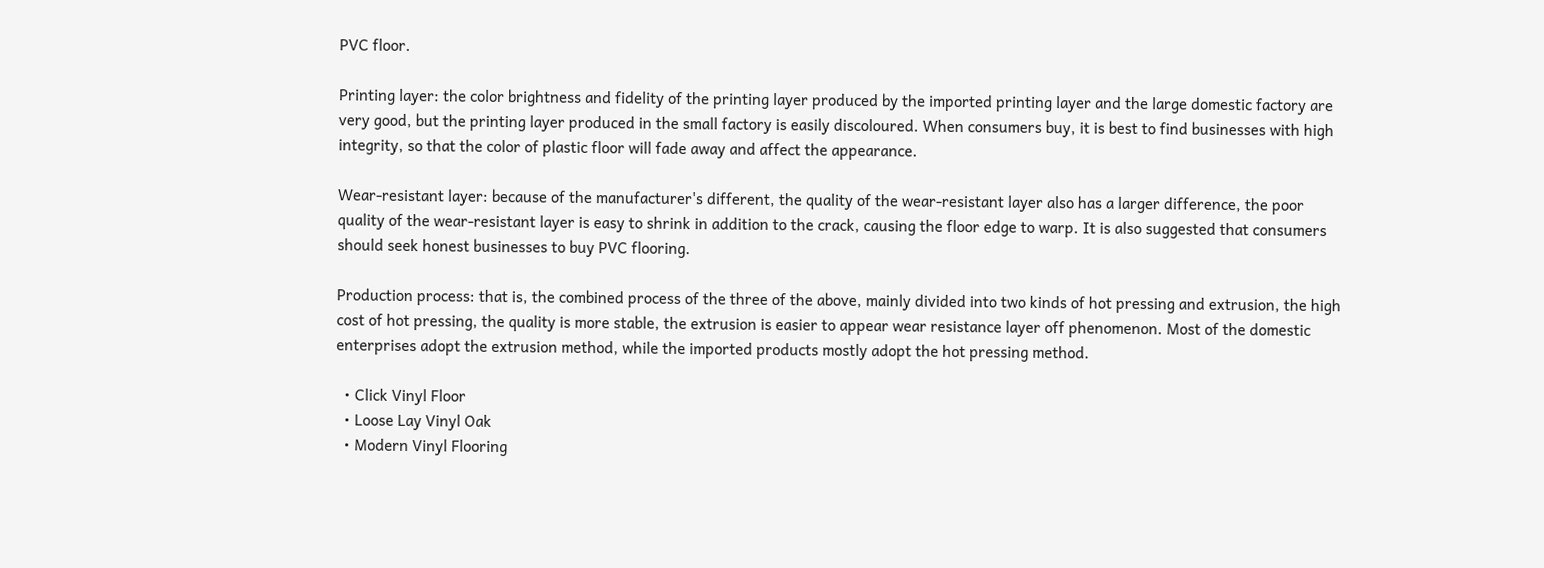PVC floor.

Printing layer: the color brightness and fidelity of the printing layer produced by the imported printing layer and the large domestic factory are very good, but the printing layer produced in the small factory is easily discoloured. When consumers buy, it is best to find businesses with high integrity, so that the color of plastic floor will fade away and affect the appearance.

Wear-resistant layer: because of the manufacturer's different, the quality of the wear-resistant layer also has a larger difference, the poor quality of the wear-resistant layer is easy to shrink in addition to the crack, causing the floor edge to warp. It is also suggested that consumers should seek honest businesses to buy PVC flooring.

Production process: that is, the combined process of the three of the above, mainly divided into two kinds of hot pressing and extrusion, the high cost of hot pressing, the quality is more stable, the extrusion is easier to appear wear resistance layer off phenomenon. Most of the domestic enterprises adopt the extrusion method, while the imported products mostly adopt the hot pressing method.

  • Click Vinyl Floor
  • Loose Lay Vinyl Oak
  • Modern Vinyl Flooring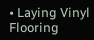• Laying Vinyl Flooring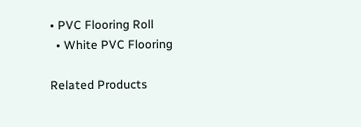• PVC Flooring Roll
  • White PVC Flooring

Related Products